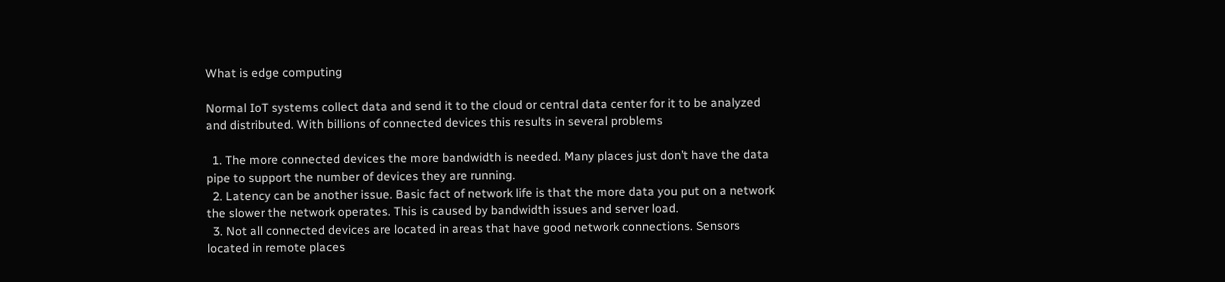What is edge computing

Normal IoT systems collect data and send it to the cloud or central data center for it to be analyzed and distributed. With billions of connected devices this results in several problems

  1. The more connected devices the more bandwidth is needed. Many places just don’t have the data pipe to support the number of devices they are running.
  2. Latency can be another issue. Basic fact of network life is that the more data you put on a network the slower the network operates. This is caused by bandwidth issues and server load.
  3. Not all connected devices are located in areas that have good network connections. Sensors located in remote places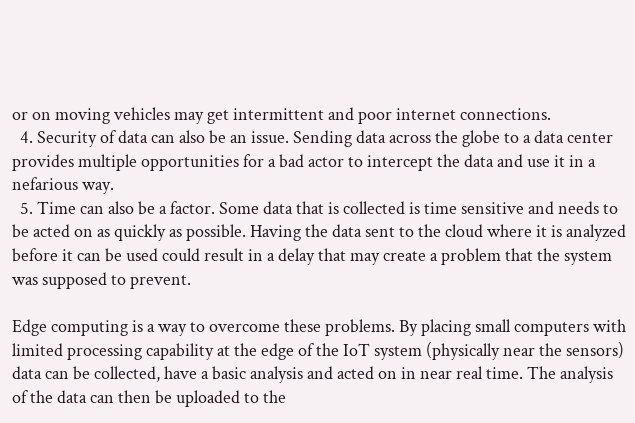or on moving vehicles may get intermittent and poor internet connections.
  4. Security of data can also be an issue. Sending data across the globe to a data center provides multiple opportunities for a bad actor to intercept the data and use it in a nefarious way.
  5. Time can also be a factor. Some data that is collected is time sensitive and needs to be acted on as quickly as possible. Having the data sent to the cloud where it is analyzed before it can be used could result in a delay that may create a problem that the system was supposed to prevent.

Edge computing is a way to overcome these problems. By placing small computers with limited processing capability at the edge of the IoT system (physically near the sensors) data can be collected, have a basic analysis and acted on in near real time. The analysis of the data can then be uploaded to the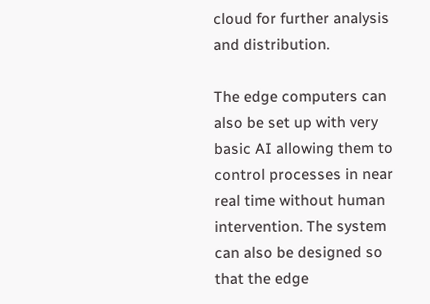cloud for further analysis and distribution.

The edge computers can also be set up with very basic AI allowing them to control processes in near real time without human intervention. The system can also be designed so that the edge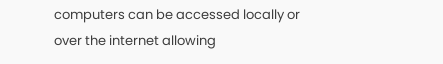computers can be accessed locally or over the internet allowing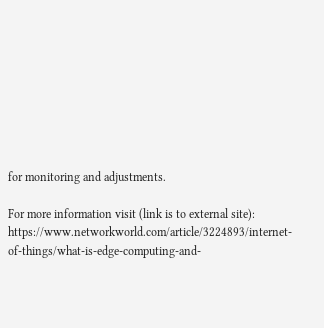for monitoring and adjustments.

For more information visit (link is to external site): https://www.networkworld.com/article/3224893/internet-of-things/what-is-edge-computing-and-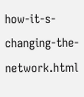how-it-s-changing-the-network.html